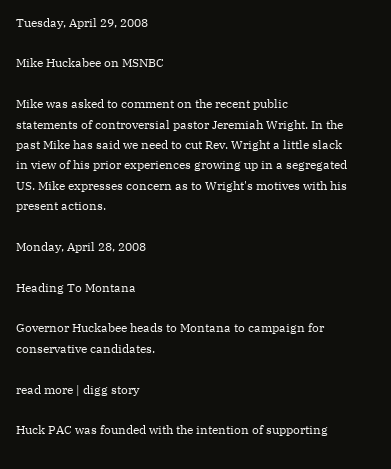Tuesday, April 29, 2008

Mike Huckabee on MSNBC

Mike was asked to comment on the recent public statements of controversial pastor Jeremiah Wright. In the past Mike has said we need to cut Rev. Wright a little slack in view of his prior experiences growing up in a segregated US. Mike expresses concern as to Wright's motives with his present actions.

Monday, April 28, 2008

Heading To Montana

Governor Huckabee heads to Montana to campaign for conservative candidates.

read more | digg story

Huck PAC was founded with the intention of supporting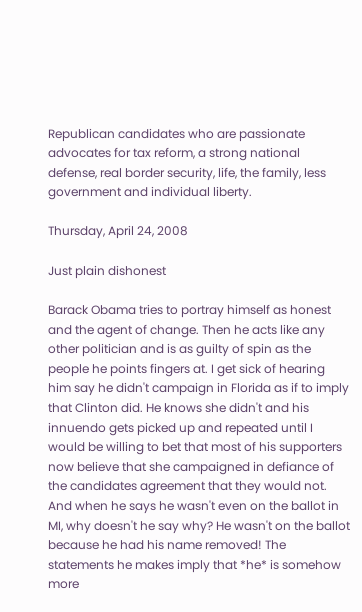Republican candidates who are passionate advocates for tax reform, a strong national defense, real border security, life, the family, less government and individual liberty.

Thursday, April 24, 2008

Just plain dishonest

Barack Obama tries to portray himself as honest and the agent of change. Then he acts like any other politician and is as guilty of spin as the people he points fingers at. I get sick of hearing him say he didn't campaign in Florida as if to imply that Clinton did. He knows she didn't and his innuendo gets picked up and repeated until I would be willing to bet that most of his supporters now believe that she campaigned in defiance of the candidates agreement that they would not. And when he says he wasn't even on the ballot in MI, why doesn't he say why? He wasn't on the ballot because he had his name removed! The statements he makes imply that *he* is somehow more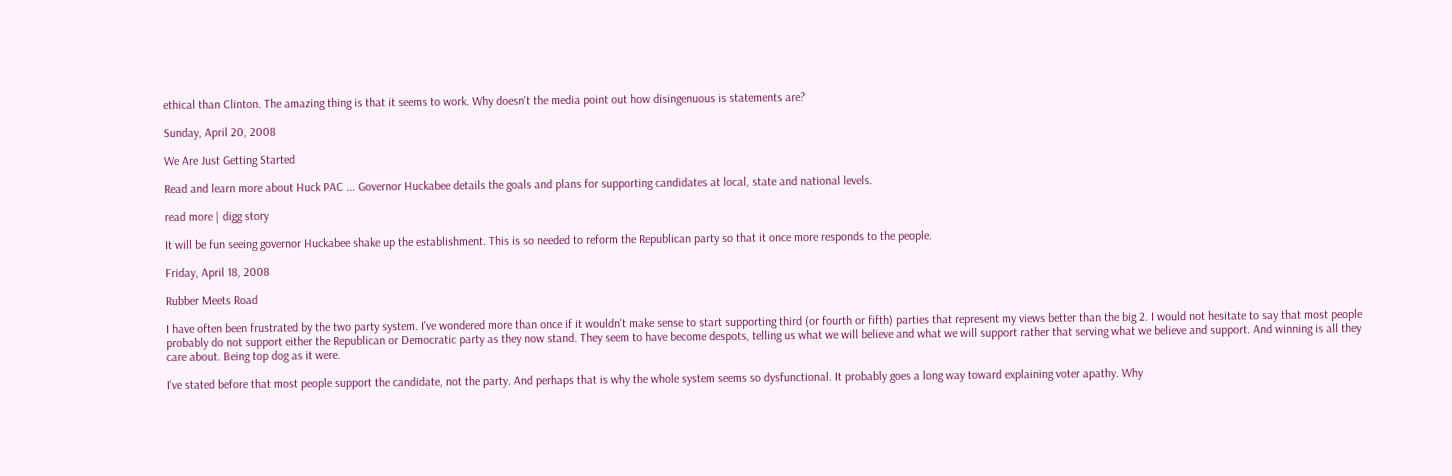ethical than Clinton. The amazing thing is that it seems to work. Why doesn't the media point out how disingenuous is statements are?

Sunday, April 20, 2008

We Are Just Getting Started

Read and learn more about Huck PAC ... Governor Huckabee details the goals and plans for supporting candidates at local, state and national levels.

read more | digg story

It will be fun seeing governor Huckabee shake up the establishment. This is so needed to reform the Republican party so that it once more responds to the people.

Friday, April 18, 2008

Rubber Meets Road

I have often been frustrated by the two party system. I've wondered more than once if it wouldn't make sense to start supporting third (or fourth or fifth) parties that represent my views better than the big 2. I would not hesitate to say that most people probably do not support either the Republican or Democratic party as they now stand. They seem to have become despots, telling us what we will believe and what we will support rather that serving what we believe and support. And winning is all they care about. Being top dog as it were.

I've stated before that most people support the candidate, not the party. And perhaps that is why the whole system seems so dysfunctional. It probably goes a long way toward explaining voter apathy. Why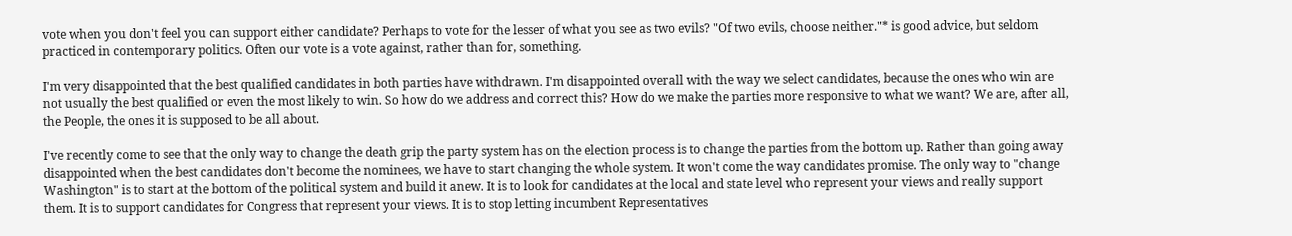vote when you don't feel you can support either candidate? Perhaps to vote for the lesser of what you see as two evils? "Of two evils, choose neither."* is good advice, but seldom practiced in contemporary politics. Often our vote is a vote against, rather than for, something.

I'm very disappointed that the best qualified candidates in both parties have withdrawn. I'm disappointed overall with the way we select candidates, because the ones who win are not usually the best qualified or even the most likely to win. So how do we address and correct this? How do we make the parties more responsive to what we want? We are, after all, the People, the ones it is supposed to be all about.

I've recently come to see that the only way to change the death grip the party system has on the election process is to change the parties from the bottom up. Rather than going away disappointed when the best candidates don't become the nominees, we have to start changing the whole system. It won't come the way candidates promise. The only way to "change Washington" is to start at the bottom of the political system and build it anew. It is to look for candidates at the local and state level who represent your views and really support them. It is to support candidates for Congress that represent your views. It is to stop letting incumbent Representatives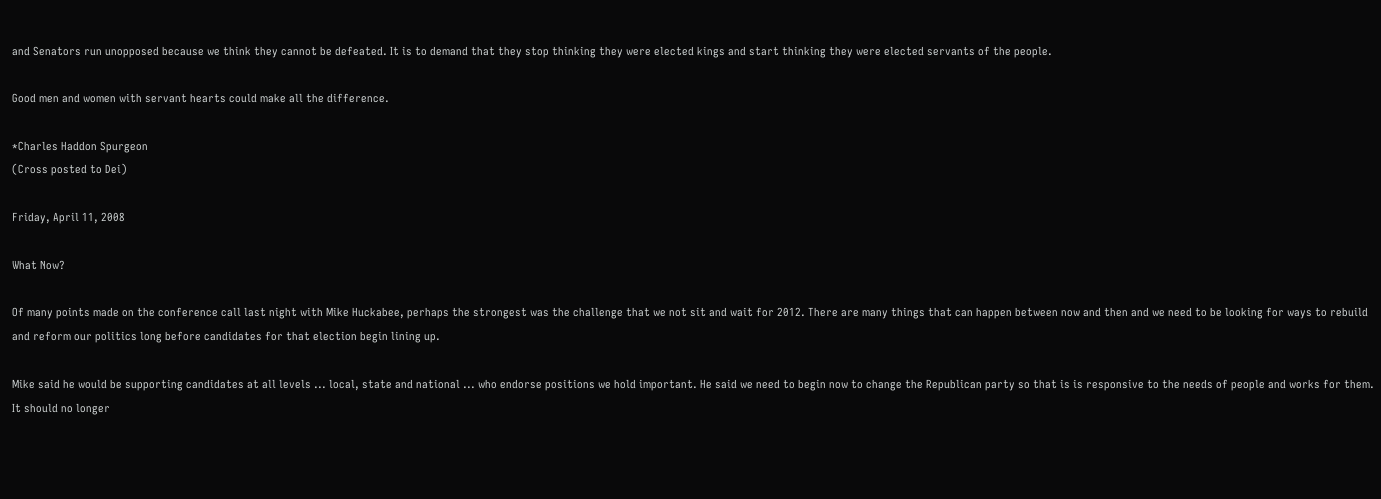and Senators run unopposed because we think they cannot be defeated. It is to demand that they stop thinking they were elected kings and start thinking they were elected servants of the people.

Good men and women with servant hearts could make all the difference.

*Charles Haddon Spurgeon
(Cross posted to Dei)

Friday, April 11, 2008

What Now?

Of many points made on the conference call last night with Mike Huckabee, perhaps the strongest was the challenge that we not sit and wait for 2012. There are many things that can happen between now and then and we need to be looking for ways to rebuild and reform our politics long before candidates for that election begin lining up.

Mike said he would be supporting candidates at all levels ... local, state and national ... who endorse positions we hold important. He said we need to begin now to change the Republican party so that is is responsive to the needs of people and works for them. It should no longer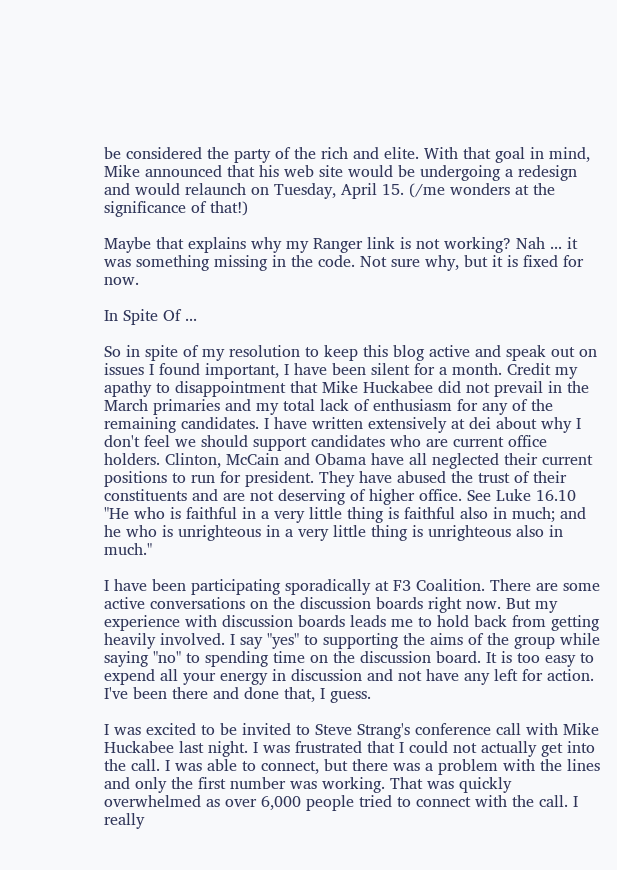be considered the party of the rich and elite. With that goal in mind, Mike announced that his web site would be undergoing a redesign and would relaunch on Tuesday, April 15. (/me wonders at the significance of that!)

Maybe that explains why my Ranger link is not working? Nah ... it was something missing in the code. Not sure why, but it is fixed for now.

In Spite Of ...

So in spite of my resolution to keep this blog active and speak out on issues I found important, I have been silent for a month. Credit my apathy to disappointment that Mike Huckabee did not prevail in the March primaries and my total lack of enthusiasm for any of the remaining candidates. I have written extensively at dei about why I don't feel we should support candidates who are current office holders. Clinton, McCain and Obama have all neglected their current positions to run for president. They have abused the trust of their constituents and are not deserving of higher office. See Luke 16.10 "He who is faithful in a very little thing is faithful also in much; and he who is unrighteous in a very little thing is unrighteous also in much."

I have been participating sporadically at F3 Coalition. There are some active conversations on the discussion boards right now. But my experience with discussion boards leads me to hold back from getting heavily involved. I say "yes" to supporting the aims of the group while saying "no" to spending time on the discussion board. It is too easy to expend all your energy in discussion and not have any left for action. I've been there and done that, I guess.

I was excited to be invited to Steve Strang's conference call with Mike Huckabee last night. I was frustrated that I could not actually get into the call. I was able to connect, but there was a problem with the lines and only the first number was working. That was quickly overwhelmed as over 6,000 people tried to connect with the call. I really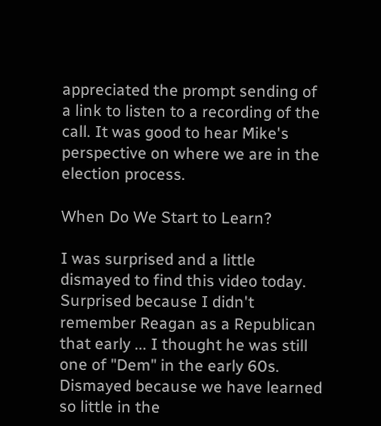appreciated the prompt sending of a link to listen to a recording of the call. It was good to hear Mike's perspective on where we are in the election process.

When Do We Start to Learn?

I was surprised and a little dismayed to find this video today. Surprised because I didn't remember Reagan as a Republican that early ... I thought he was still one of "Dem" in the early 60s. Dismayed because we have learned so little in the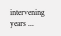intervening years ...